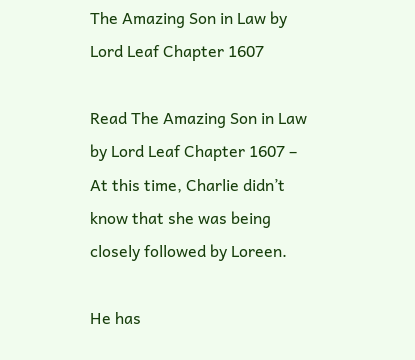The Amazing Son in Law by Lord Leaf Chapter 1607

Read The Amazing Son in Law by Lord Leaf Chapter 1607 – At this time, Charlie didn’t know that she was being closely followed by Loreen.

He has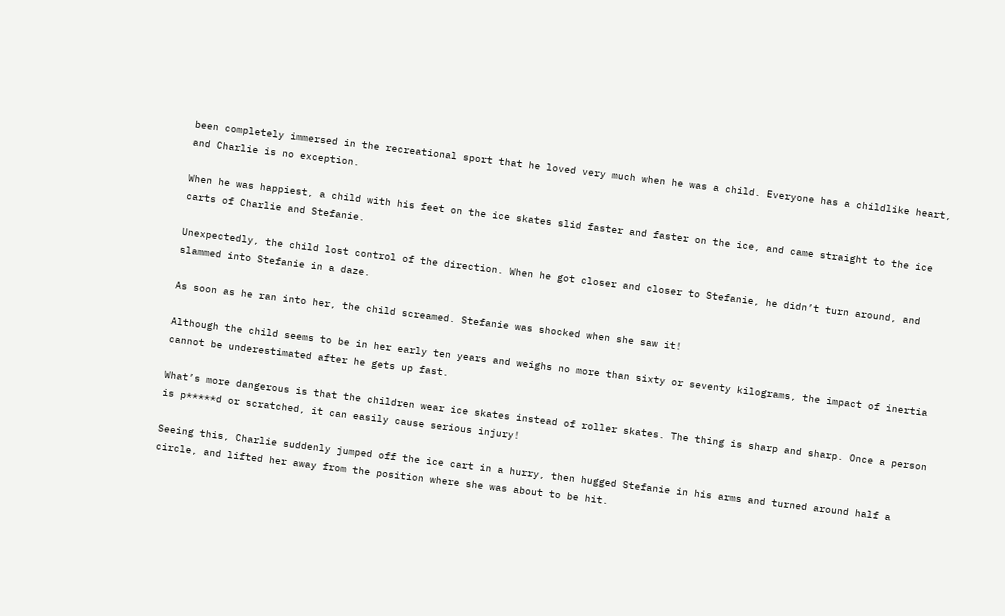been completely immersed in the recreational sport that he loved very much when he was a child. Everyone has a childlike heart, and Charlie is no exception.

When he was happiest, a child with his feet on the ice skates slid faster and faster on the ice, and came straight to the ice carts of Charlie and Stefanie.

Unexpectedly, the child lost control of the direction. When he got closer and closer to Stefanie, he didn’t turn around, and slammed into Stefanie in a daze.

As soon as he ran into her, the child screamed. Stefanie was shocked when she saw it!

Although the child seems to be in her early ten years and weighs no more than sixty or seventy kilograms, the impact of inertia cannot be underestimated after he gets up fast.

What’s more dangerous is that the children wear ice skates instead of roller skates. The thing is sharp and sharp. Once a person is p*****d or scratched, it can easily cause serious injury!

Seeing this, Charlie suddenly jumped off the ice cart in a hurry, then hugged Stefanie in his arms and turned around half a circle, and lifted her away from the position where she was about to be hit.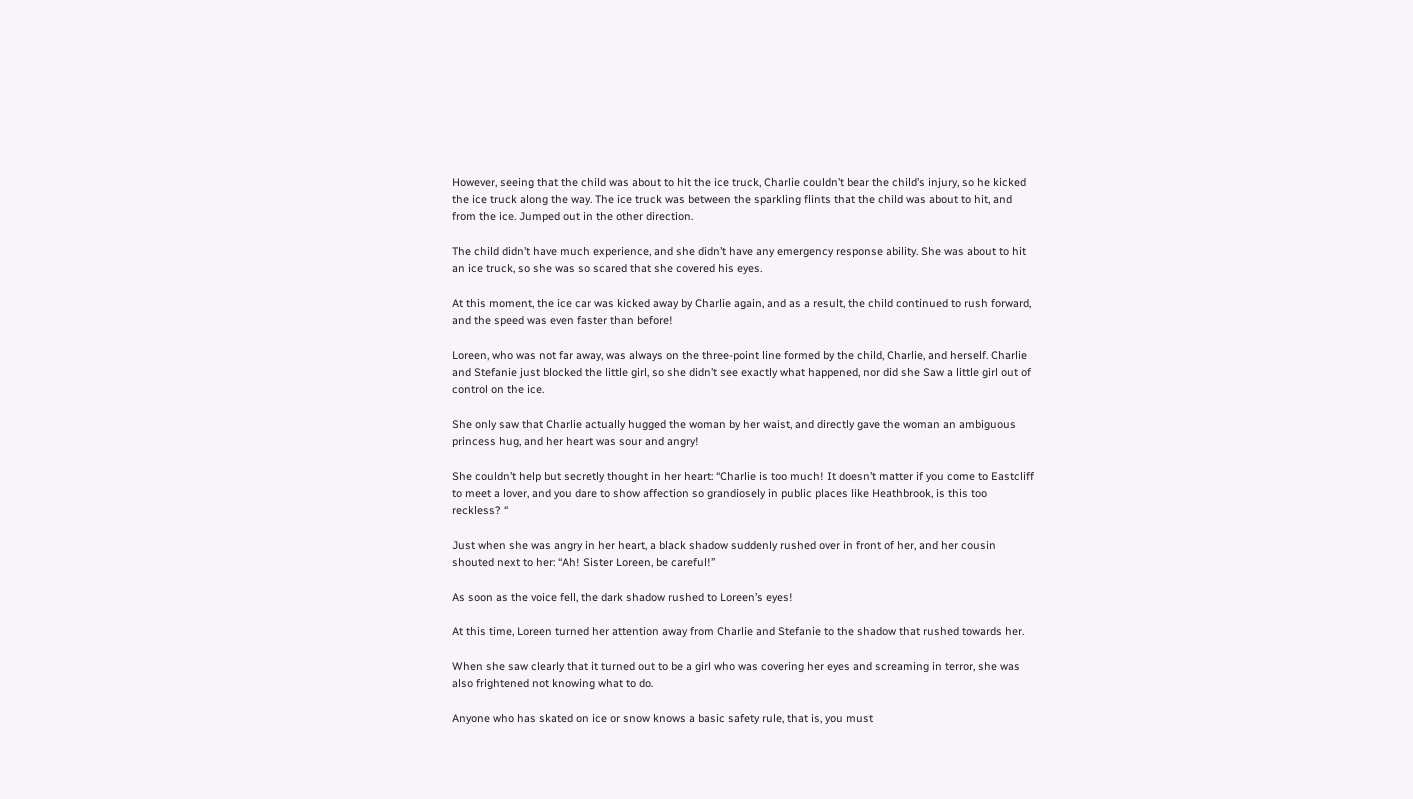However, seeing that the child was about to hit the ice truck, Charlie couldn’t bear the child’s injury, so he kicked the ice truck along the way. The ice truck was between the sparkling flints that the child was about to hit, and from the ice. Jumped out in the other direction.

The child didn’t have much experience, and she didn’t have any emergency response ability. She was about to hit an ice truck, so she was so scared that she covered his eyes.

At this moment, the ice car was kicked away by Charlie again, and as a result, the child continued to rush forward, and the speed was even faster than before!

Loreen, who was not far away, was always on the three-point line formed by the child, Charlie, and herself. Charlie and Stefanie just blocked the little girl, so she didn’t see exactly what happened, nor did she Saw a little girl out of control on the ice.

She only saw that Charlie actually hugged the woman by her waist, and directly gave the woman an ambiguous princess hug, and her heart was sour and angry!

She couldn’t help but secretly thought in her heart: “Charlie is too much! It doesn’t matter if you come to Eastcliff to meet a lover, and you dare to show affection so grandiosely in public places like Heathbrook, is this too reckless? “

Just when she was angry in her heart, a black shadow suddenly rushed over in front of her, and her cousin shouted next to her: “Ah! Sister Loreen, be careful!”

As soon as the voice fell, the dark shadow rushed to Loreen’s eyes!

At this time, Loreen turned her attention away from Charlie and Stefanie to the shadow that rushed towards her.

When she saw clearly that it turned out to be a girl who was covering her eyes and screaming in terror, she was also frightened not knowing what to do.

Anyone who has skated on ice or snow knows a basic safety rule, that is, you must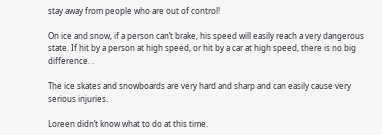stay away from people who are out of control!

On ice and snow, if a person can’t brake, his speed will easily reach a very dangerous state. If hit by a person at high speed, or hit by a car at high speed, there is no big difference. .

The ice skates and snowboards are very hard and sharp and can easily cause very serious injuries.

Loreen didn’t know what to do at this time.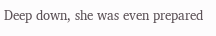Deep down, she was even prepared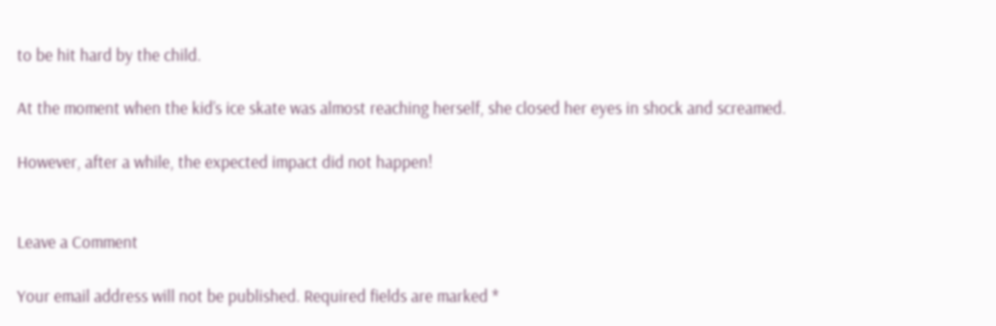to be hit hard by the child.

At the moment when the kid’s ice skate was almost reaching herself, she closed her eyes in shock and screamed.

However, after a while, the expected impact did not happen!


Leave a Comment

Your email address will not be published. Required fields are marked *